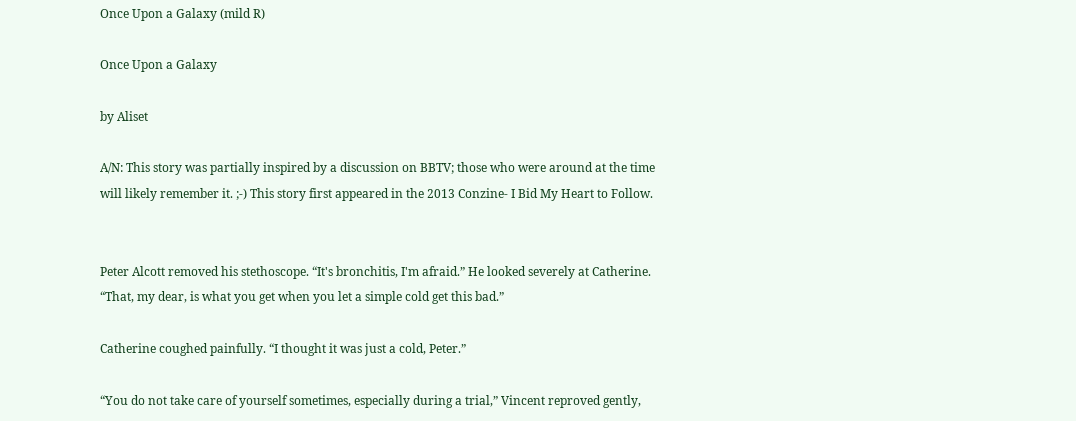Once Upon a Galaxy (mild R)

Once Upon a Galaxy

by Aliset

A/N: This story was partially inspired by a discussion on BBTV; those who were around at the time will likely remember it. ;-) This story first appeared in the 2013 Conzine- I Bid My Heart to Follow.


Peter Alcott removed his stethoscope. “It's bronchitis, I'm afraid.” He looked severely at Catherine. “That, my dear, is what you get when you let a simple cold get this bad.”

Catherine coughed painfully. “I thought it was just a cold, Peter.”

“You do not take care of yourself sometimes, especially during a trial,” Vincent reproved gently,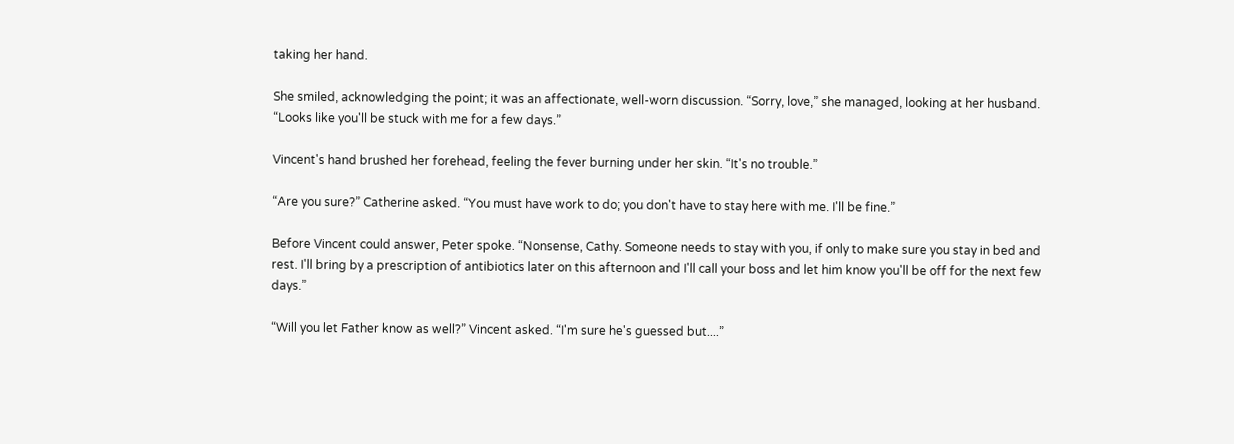taking her hand.

She smiled, acknowledging the point; it was an affectionate, well-worn discussion. “Sorry, love,” she managed, looking at her husband. “Looks like you'll be stuck with me for a few days.”

Vincent's hand brushed her forehead, feeling the fever burning under her skin. “It's no trouble.”

“Are you sure?” Catherine asked. “You must have work to do; you don't have to stay here with me. I'll be fine.”

Before Vincent could answer, Peter spoke. “Nonsense, Cathy. Someone needs to stay with you, if only to make sure you stay in bed and rest. I'll bring by a prescription of antibiotics later on this afternoon and I'll call your boss and let him know you'll be off for the next few days.”

“Will you let Father know as well?” Vincent asked. “I'm sure he's guessed but....”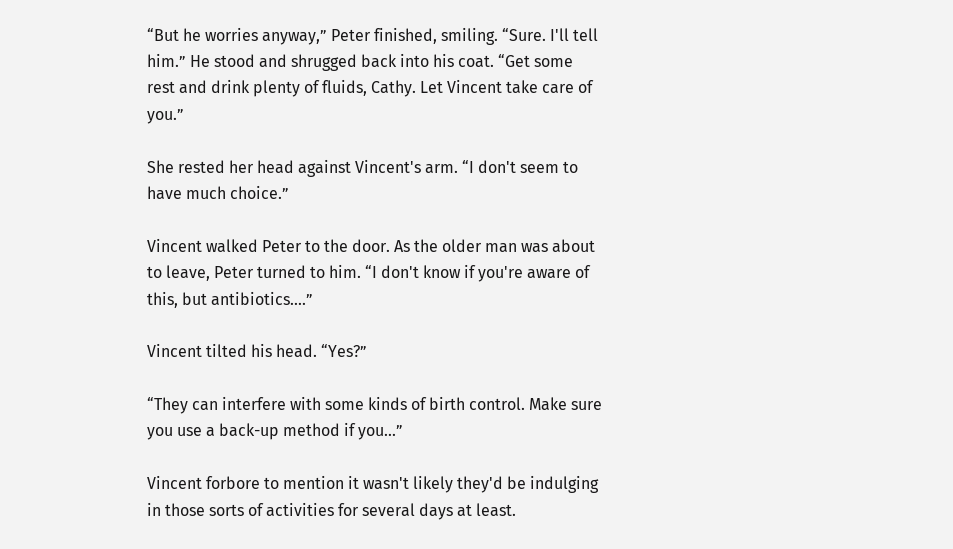“But he worries anyway,” Peter finished, smiling. “Sure. I'll tell him.” He stood and shrugged back into his coat. “Get some rest and drink plenty of fluids, Cathy. Let Vincent take care of you.”

She rested her head against Vincent's arm. “I don't seem to have much choice.”

Vincent walked Peter to the door. As the older man was about to leave, Peter turned to him. “I don't know if you're aware of this, but antibiotics....”

Vincent tilted his head. “Yes?”

“They can interfere with some kinds of birth control. Make sure you use a back-up method if you...”

Vincent forbore to mention it wasn't likely they'd be indulging in those sorts of activities for several days at least.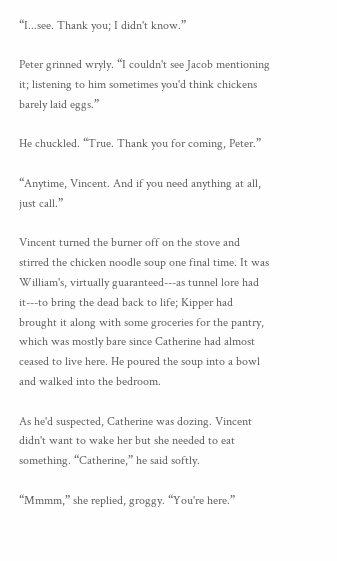“I...see. Thank you; I didn't know.”

Peter grinned wryly. “I couldn't see Jacob mentioning it; listening to him sometimes you'd think chickens barely laid eggs.”

He chuckled. “True. Thank you for coming, Peter.”

“Anytime, Vincent. And if you need anything at all, just call.”

Vincent turned the burner off on the stove and stirred the chicken noodle soup one final time. It was William's, virtually guaranteed---as tunnel lore had it---to bring the dead back to life; Kipper had brought it along with some groceries for the pantry, which was mostly bare since Catherine had almost ceased to live here. He poured the soup into a bowl and walked into the bedroom.

As he'd suspected, Catherine was dozing. Vincent didn't want to wake her but she needed to eat something. “Catherine,” he said softly.

“Mmmm,” she replied, groggy. “You're here.”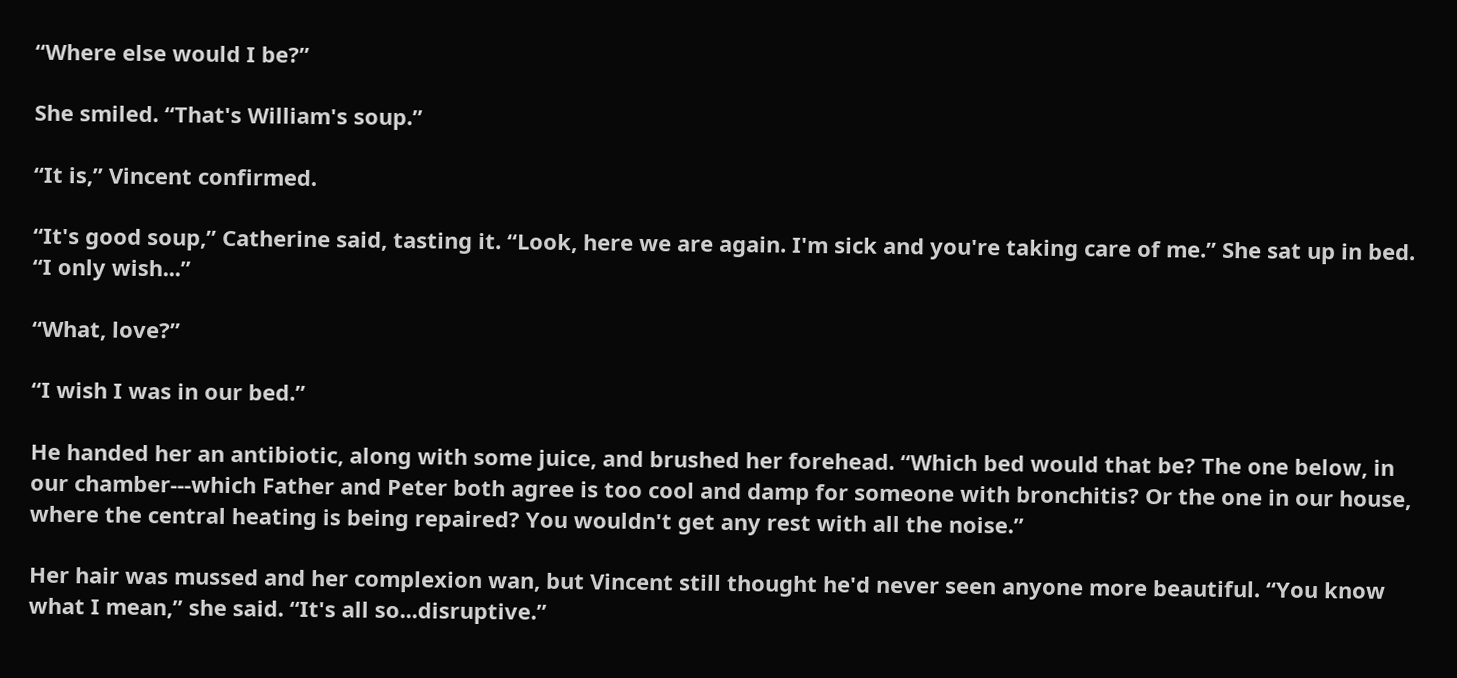“Where else would I be?”

She smiled. “That's William's soup.”

“It is,” Vincent confirmed.

“It's good soup,” Catherine said, tasting it. “Look, here we are again. I'm sick and you're taking care of me.” She sat up in bed. “I only wish...”

“What, love?”

“I wish I was in our bed.”

He handed her an antibiotic, along with some juice, and brushed her forehead. “Which bed would that be? The one below, in our chamber---which Father and Peter both agree is too cool and damp for someone with bronchitis? Or the one in our house, where the central heating is being repaired? You wouldn't get any rest with all the noise.”

Her hair was mussed and her complexion wan, but Vincent still thought he'd never seen anyone more beautiful. “You know what I mean,” she said. “It's all so...disruptive.”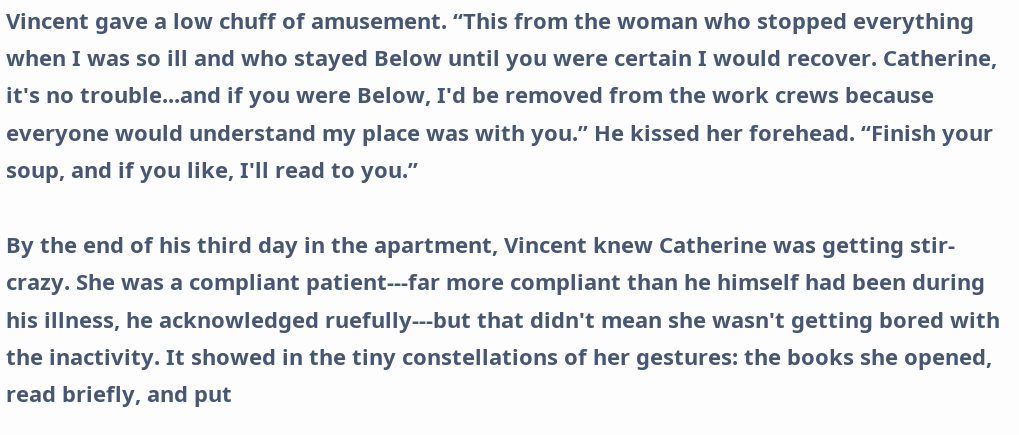Vincent gave a low chuff of amusement. “This from the woman who stopped everything when I was so ill and who stayed Below until you were certain I would recover. Catherine, it's no trouble...and if you were Below, I'd be removed from the work crews because everyone would understand my place was with you.” He kissed her forehead. “Finish your soup, and if you like, I'll read to you.”

By the end of his third day in the apartment, Vincent knew Catherine was getting stir-crazy. She was a compliant patient---far more compliant than he himself had been during his illness, he acknowledged ruefully---but that didn't mean she wasn't getting bored with the inactivity. It showed in the tiny constellations of her gestures: the books she opened, read briefly, and put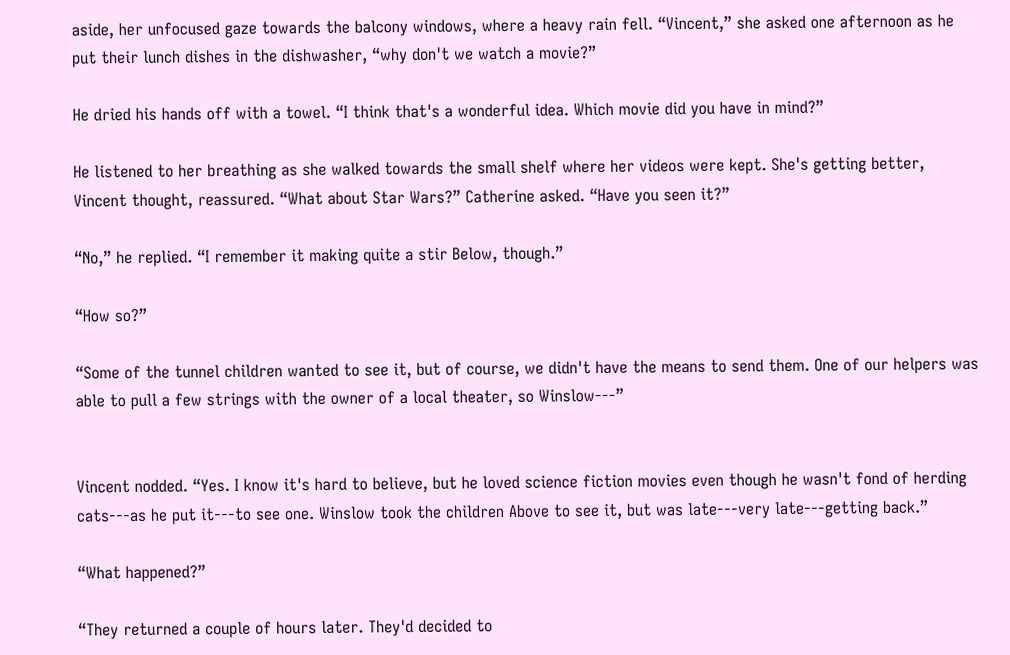aside, her unfocused gaze towards the balcony windows, where a heavy rain fell. “Vincent,” she asked one afternoon as he put their lunch dishes in the dishwasher, “why don't we watch a movie?”

He dried his hands off with a towel. “I think that's a wonderful idea. Which movie did you have in mind?”

He listened to her breathing as she walked towards the small shelf where her videos were kept. She's getting better, Vincent thought, reassured. “What about Star Wars?” Catherine asked. “Have you seen it?”

“No,” he replied. “I remember it making quite a stir Below, though.”

“How so?”

“Some of the tunnel children wanted to see it, but of course, we didn't have the means to send them. One of our helpers was able to pull a few strings with the owner of a local theater, so Winslow---”


Vincent nodded. “Yes. I know it's hard to believe, but he loved science fiction movies even though he wasn't fond of herding cats---as he put it---to see one. Winslow took the children Above to see it, but was late---very late---getting back.”

“What happened?”

“They returned a couple of hours later. They'd decided to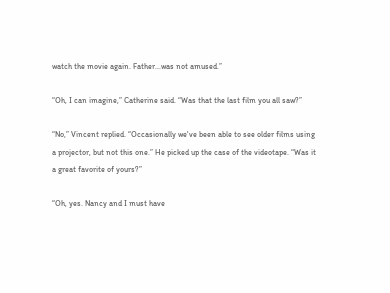watch the movie again. Father...was not amused.”

“Oh, I can imagine,” Catherine said. “Was that the last film you all saw?”

“No,” Vincent replied. “Occasionally we've been able to see older films using a projector, but not this one.” He picked up the case of the videotape. “Was it a great favorite of yours?”

“Oh, yes. Nancy and I must have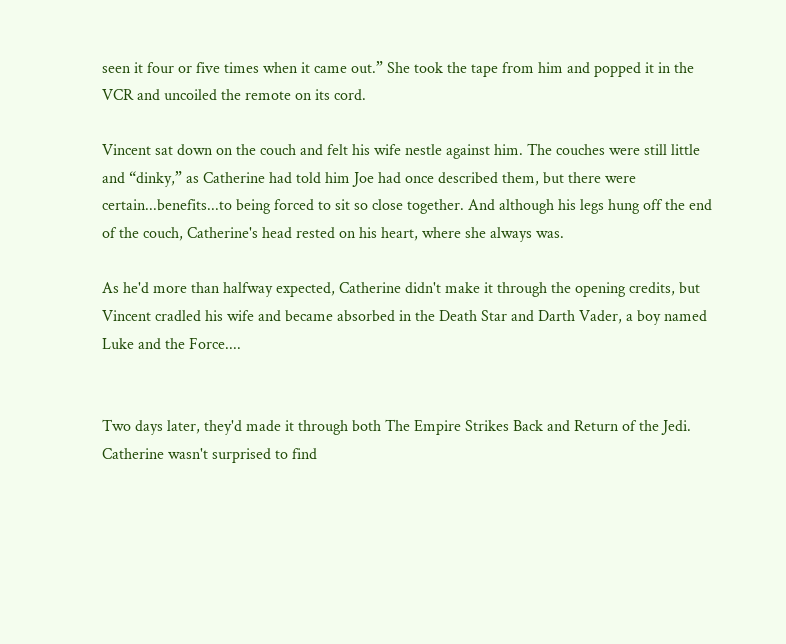seen it four or five times when it came out.” She took the tape from him and popped it in the VCR and uncoiled the remote on its cord.

Vincent sat down on the couch and felt his wife nestle against him. The couches were still little and “dinky,” as Catherine had told him Joe had once described them, but there were certain...benefits...to being forced to sit so close together. And although his legs hung off the end of the couch, Catherine's head rested on his heart, where she always was.

As he'd more than halfway expected, Catherine didn't make it through the opening credits, but Vincent cradled his wife and became absorbed in the Death Star and Darth Vader, a boy named Luke and the Force....


Two days later, they'd made it through both The Empire Strikes Back and Return of the Jedi. Catherine wasn't surprised to find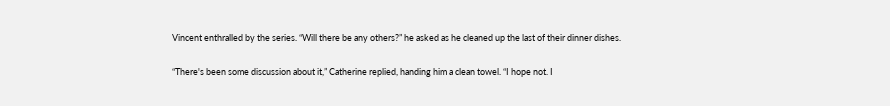Vincent enthralled by the series. “Will there be any others?” he asked as he cleaned up the last of their dinner dishes.

“There's been some discussion about it,” Catherine replied, handing him a clean towel. “I hope not. I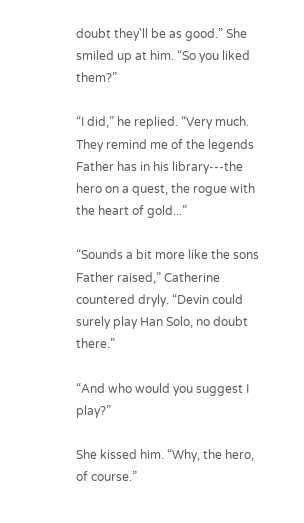doubt they'll be as good.” She smiled up at him. “So you liked them?”

“I did,” he replied. “Very much. They remind me of the legends Father has in his library---the hero on a quest, the rogue with the heart of gold...”

“Sounds a bit more like the sons Father raised,” Catherine countered dryly. “Devin could surely play Han Solo, no doubt there.”

“And who would you suggest I play?”

She kissed him. “Why, the hero, of course.”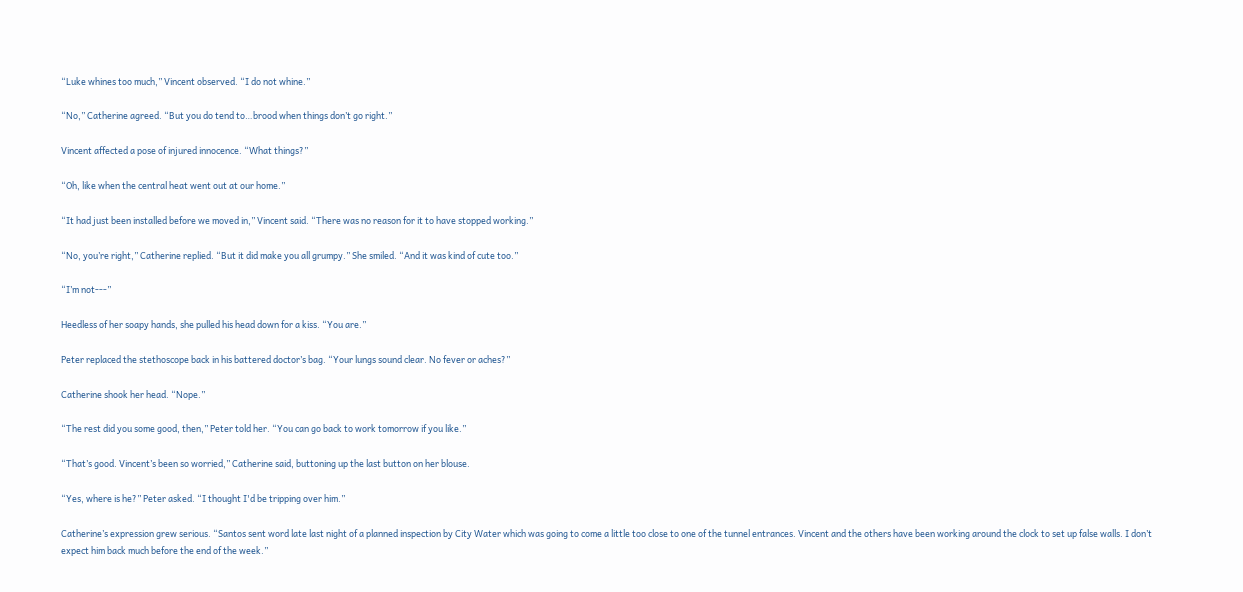“Luke whines too much,” Vincent observed. “I do not whine.”

“No,” Catherine agreed. “But you do tend to…brood when things don’t go right.”

Vincent affected a pose of injured innocence. “What things?”

“Oh, like when the central heat went out at our home.”

“It had just been installed before we moved in,” Vincent said. “There was no reason for it to have stopped working.”

“No, you’re right,” Catherine replied. “But it did make you all grumpy.” She smiled. “And it was kind of cute too.”

“I’m not---”

Heedless of her soapy hands, she pulled his head down for a kiss. “You are.”

Peter replaced the stethoscope back in his battered doctor’s bag. “Your lungs sound clear. No fever or aches?”

Catherine shook her head. “Nope.”

“The rest did you some good, then,” Peter told her. “You can go back to work tomorrow if you like.”

“That’s good. Vincent’s been so worried,” Catherine said, buttoning up the last button on her blouse.

“Yes, where is he?” Peter asked. “I thought I'd be tripping over him.”

Catherine’s expression grew serious. “Santos sent word late last night of a planned inspection by City Water which was going to come a little too close to one of the tunnel entrances. Vincent and the others have been working around the clock to set up false walls. I don’t expect him back much before the end of the week.”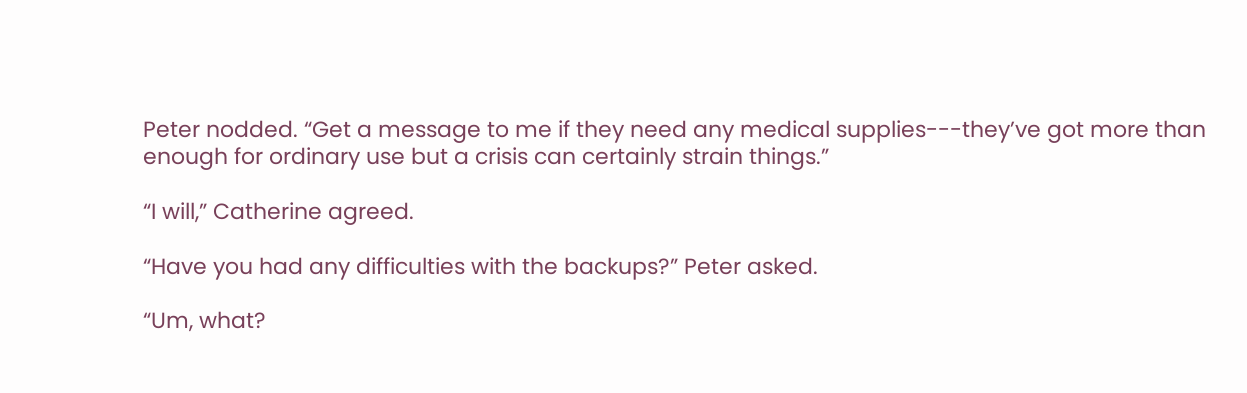Peter nodded. “Get a message to me if they need any medical supplies---they’ve got more than enough for ordinary use but a crisis can certainly strain things.”

“I will,” Catherine agreed.

“Have you had any difficulties with the backups?” Peter asked.

“Um, what?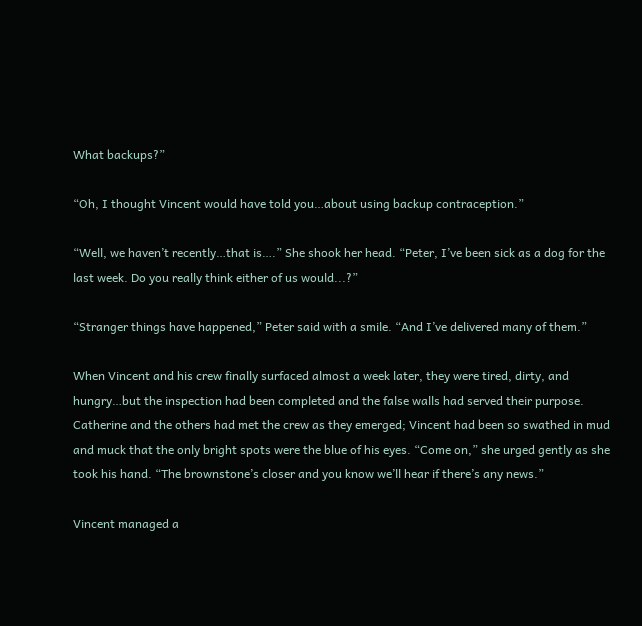What backups?”

“Oh, I thought Vincent would have told you…about using backup contraception.”

“Well, we haven’t recently…that is….” She shook her head. “Peter, I’ve been sick as a dog for the last week. Do you really think either of us would...?”

“Stranger things have happened,” Peter said with a smile. “And I’ve delivered many of them.”

When Vincent and his crew finally surfaced almost a week later, they were tired, dirty, and hungry…but the inspection had been completed and the false walls had served their purpose. Catherine and the others had met the crew as they emerged; Vincent had been so swathed in mud and muck that the only bright spots were the blue of his eyes. “Come on,” she urged gently as she took his hand. “The brownstone’s closer and you know we’ll hear if there’s any news.”

Vincent managed a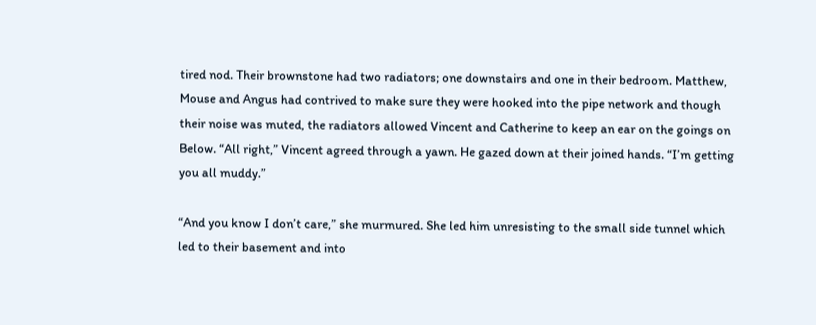tired nod. Their brownstone had two radiators; one downstairs and one in their bedroom. Matthew, Mouse and Angus had contrived to make sure they were hooked into the pipe network and though their noise was muted, the radiators allowed Vincent and Catherine to keep an ear on the goings on Below. “All right,” Vincent agreed through a yawn. He gazed down at their joined hands. “I’m getting you all muddy.”

“And you know I don’t care,” she murmured. She led him unresisting to the small side tunnel which led to their basement and into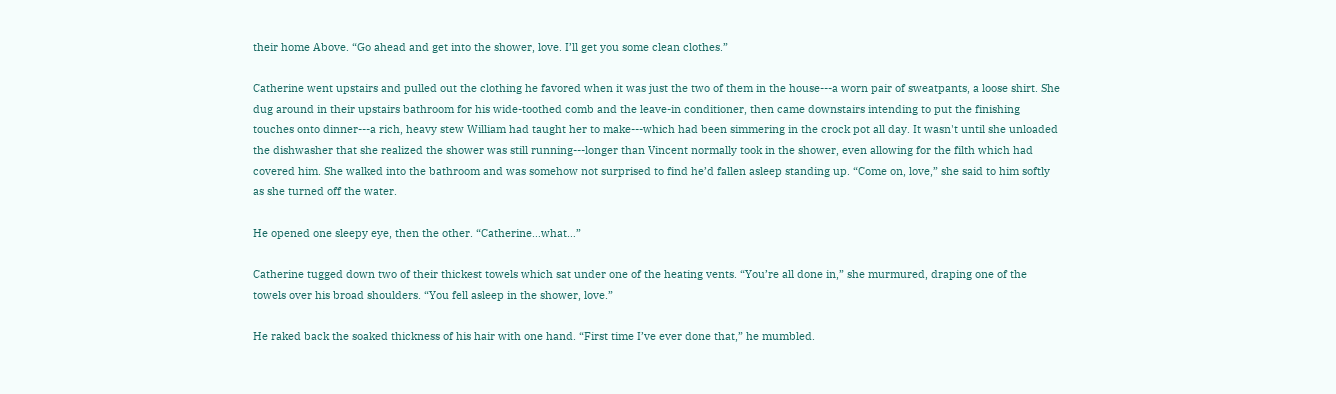their home Above. “Go ahead and get into the shower, love. I’ll get you some clean clothes.”

Catherine went upstairs and pulled out the clothing he favored when it was just the two of them in the house---a worn pair of sweatpants, a loose shirt. She dug around in their upstairs bathroom for his wide-toothed comb and the leave-in conditioner, then came downstairs intending to put the finishing touches onto dinner---a rich, heavy stew William had taught her to make---which had been simmering in the crock pot all day. It wasn't until she unloaded the dishwasher that she realized the shower was still running---longer than Vincent normally took in the shower, even allowing for the filth which had covered him. She walked into the bathroom and was somehow not surprised to find he’d fallen asleep standing up. “Come on, love,” she said to him softly as she turned off the water.

He opened one sleepy eye, then the other. “Catherine…what…”

Catherine tugged down two of their thickest towels which sat under one of the heating vents. “You’re all done in,” she murmured, draping one of the towels over his broad shoulders. “You fell asleep in the shower, love.”

He raked back the soaked thickness of his hair with one hand. “First time I’ve ever done that,” he mumbled.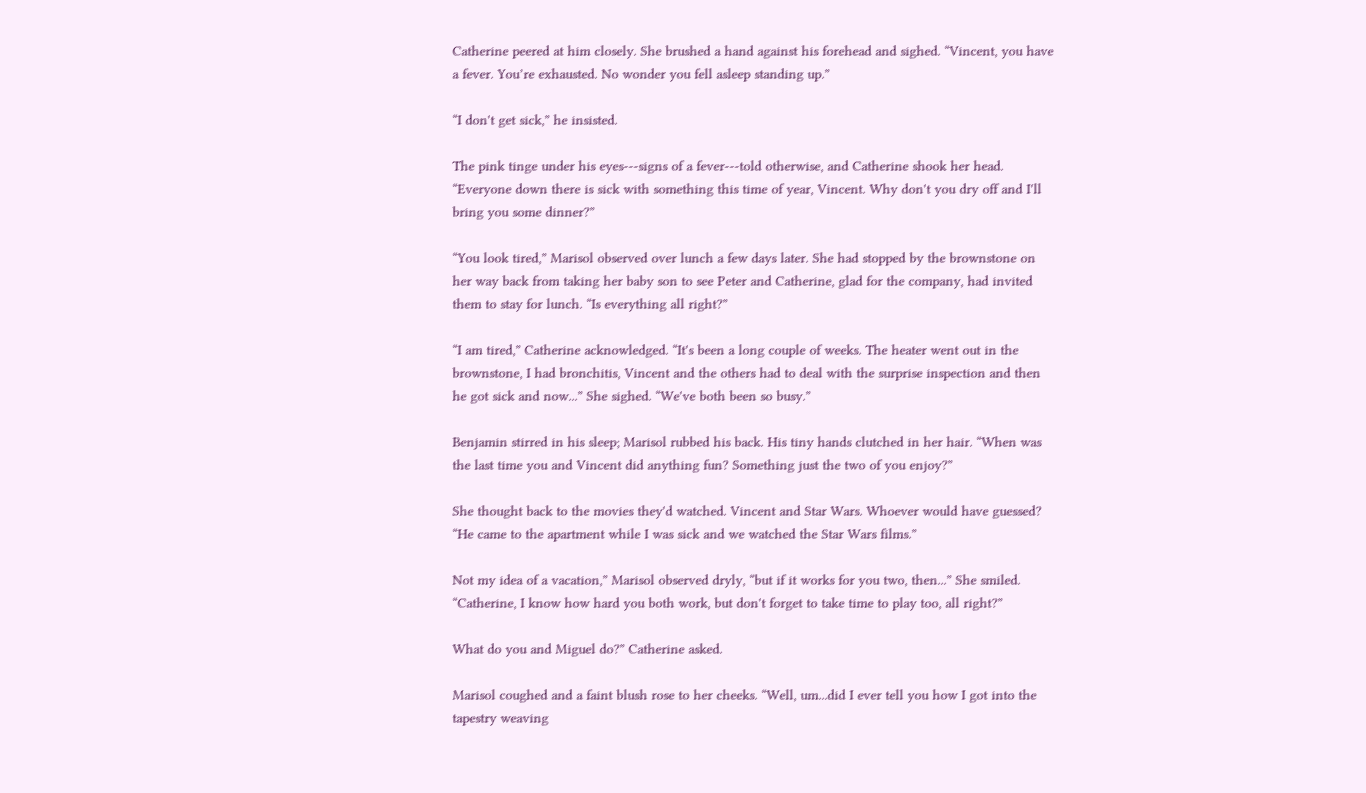Catherine peered at him closely. She brushed a hand against his forehead and sighed. “Vincent, you have a fever. You’re exhausted. No wonder you fell asleep standing up.”

“I don't get sick,” he insisted.

The pink tinge under his eyes---signs of a fever---told otherwise, and Catherine shook her head. “Everyone down there is sick with something this time of year, Vincent. Why don't you dry off and I'll bring you some dinner?”

“You look tired,” Marisol observed over lunch a few days later. She had stopped by the brownstone on her way back from taking her baby son to see Peter and Catherine, glad for the company, had invited them to stay for lunch. “Is everything all right?”

“I am tired,” Catherine acknowledged. “It's been a long couple of weeks. The heater went out in the brownstone, I had bronchitis, Vincent and the others had to deal with the surprise inspection and then he got sick and now...” She sighed. “We've both been so busy.”

Benjamin stirred in his sleep; Marisol rubbed his back. His tiny hands clutched in her hair. “When was the last time you and Vincent did anything fun? Something just the two of you enjoy?”

She thought back to the movies they'd watched. Vincent and Star Wars. Whoever would have guessed? “He came to the apartment while I was sick and we watched the Star Wars films.”

Not my idea of a vacation,” Marisol observed dryly, “but if it works for you two, then...” She smiled. “Catherine, I know how hard you both work, but don't forget to take time to play too, all right?”

What do you and Miguel do?” Catherine asked.

Marisol coughed and a faint blush rose to her cheeks. “Well, um...did I ever tell you how I got into the tapestry weaving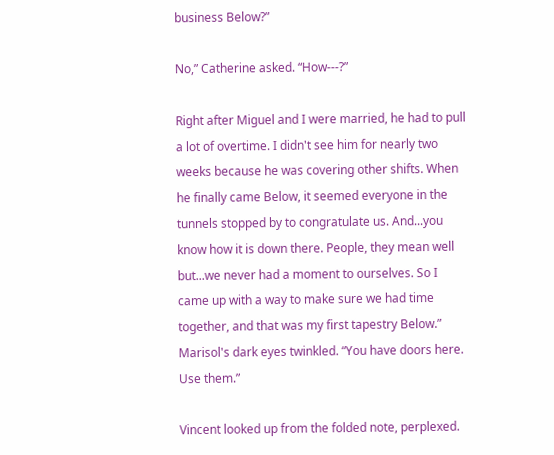business Below?”

No,” Catherine asked. “How---?”

Right after Miguel and I were married, he had to pull a lot of overtime. I didn't see him for nearly two weeks because he was covering other shifts. When he finally came Below, it seemed everyone in the tunnels stopped by to congratulate us. And...you know how it is down there. People, they mean well but...we never had a moment to ourselves. So I came up with a way to make sure we had time together, and that was my first tapestry Below.” Marisol's dark eyes twinkled. “You have doors here. Use them.”

Vincent looked up from the folded note, perplexed.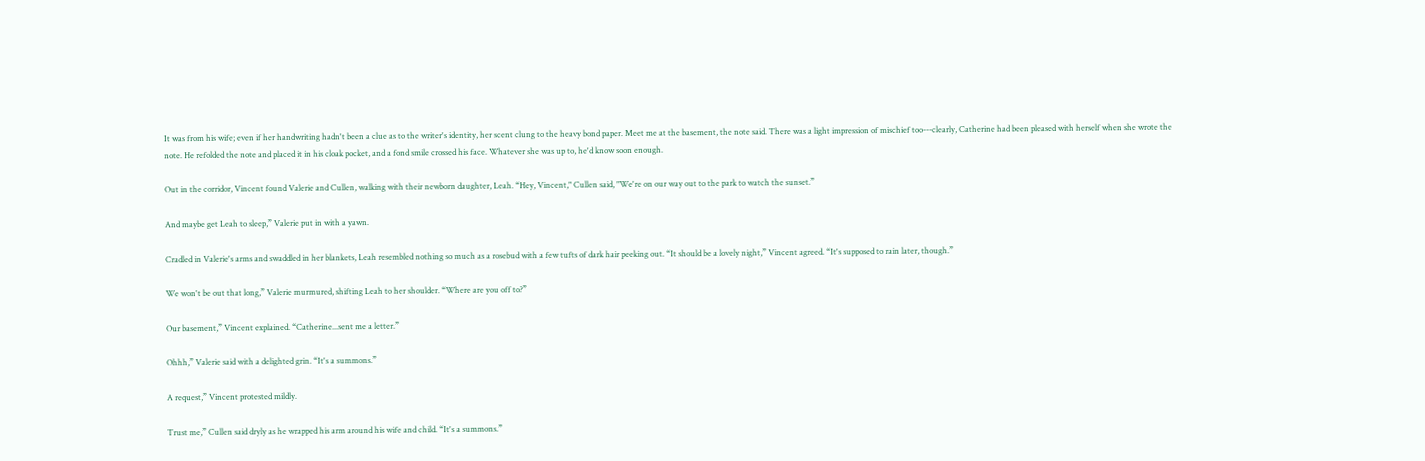It was from his wife; even if her handwriting hadn't been a clue as to the writer's identity, her scent clung to the heavy bond paper. Meet me at the basement, the note said. There was a light impression of mischief too---clearly, Catherine had been pleased with herself when she wrote the note. He refolded the note and placed it in his cloak pocket, and a fond smile crossed his face. Whatever she was up to, he'd know soon enough.

Out in the corridor, Vincent found Valerie and Cullen, walking with their newborn daughter, Leah. “Hey, Vincent," Cullen said, "We're on our way out to the park to watch the sunset.”

And maybe get Leah to sleep,” Valerie put in with a yawn.

Cradled in Valerie's arms and swaddled in her blankets, Leah resembled nothing so much as a rosebud with a few tufts of dark hair peeking out. “It should be a lovely night,” Vincent agreed. “It's supposed to rain later, though.”

We won't be out that long,” Valerie murmured, shifting Leah to her shoulder. “Where are you off to?”

Our basement,” Vincent explained. “Catherine...sent me a letter.”

Ohhh,” Valerie said with a delighted grin. “It's a summons.”

A request,” Vincent protested mildly.

Trust me,” Cullen said dryly as he wrapped his arm around his wife and child. “It's a summons.”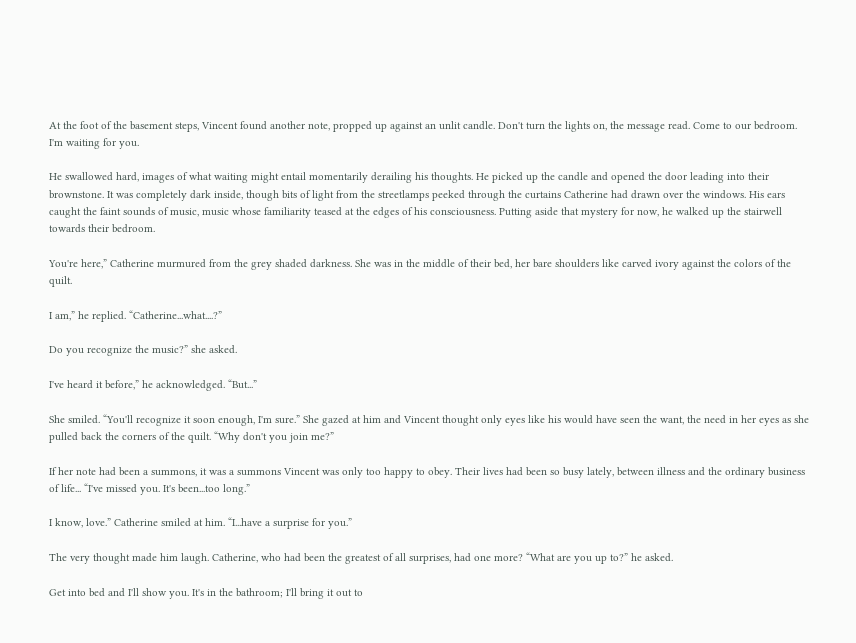At the foot of the basement steps, Vincent found another note, propped up against an unlit candle. Don't turn the lights on, the message read. Come to our bedroom. I'm waiting for you.

He swallowed hard, images of what waiting might entail momentarily derailing his thoughts. He picked up the candle and opened the door leading into their brownstone. It was completely dark inside, though bits of light from the streetlamps peeked through the curtains Catherine had drawn over the windows. His ears caught the faint sounds of music, music whose familiarity teased at the edges of his consciousness. Putting aside that mystery for now, he walked up the stairwell towards their bedroom.

You're here,” Catherine murmured from the grey shaded darkness. She was in the middle of their bed, her bare shoulders like carved ivory against the colors of the quilt.

I am,” he replied. “Catherine...what....?”

Do you recognize the music?” she asked.

I've heard it before,” he acknowledged. “But...”

She smiled. “You'll recognize it soon enough, I'm sure.” She gazed at him and Vincent thought only eyes like his would have seen the want, the need in her eyes as she pulled back the corners of the quilt. “Why don't you join me?”

If her note had been a summons, it was a summons Vincent was only too happy to obey. Their lives had been so busy lately, between illness and the ordinary business of life... “I've missed you. It's been...too long.”

I know, love.” Catherine smiled at him. “I...have a surprise for you.”

The very thought made him laugh. Catherine, who had been the greatest of all surprises, had one more? “What are you up to?” he asked.

Get into bed and I'll show you. It's in the bathroom; I'll bring it out to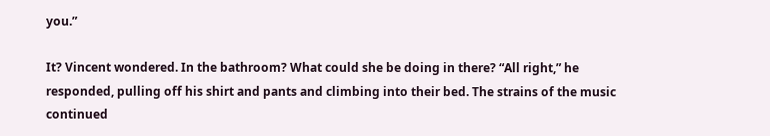you.”

It? Vincent wondered. In the bathroom? What could she be doing in there? “All right,” he responded, pulling off his shirt and pants and climbing into their bed. The strains of the music continued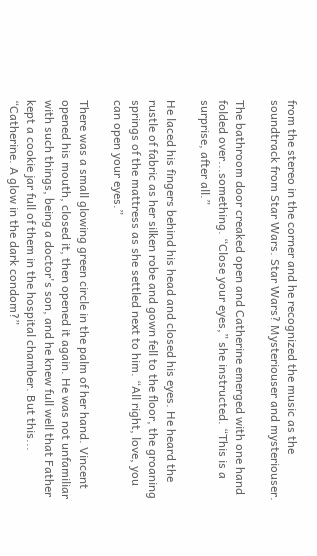from the stereo in the corner and he recognized the music as the soundtrack from Star Wars. Star Wars? Mysteriouser and mysteriouser.

The bathroom door creaked open and Catherine emerged with one hand folded over...something. “Close your eyes,” she instructed. “This is a surprise, after all.”

He laced his fingers behind his head and closed his eyes. He heard the rustle of fabric as her silken robe and gown fell to the floor, the groaning springs of the mattress as she settled next to him. “All right, love, you can open your eyes.”

There was a small glowing green circle in the palm of her hand. Vincent opened his mouth, closed it, then opened it again. He was not unfamiliar with such things, being a doctor's son, and he knew full well that Father kept a cookie jar full of them in the hospital chamber. But this... “Catherine. A glow in the dark condom?”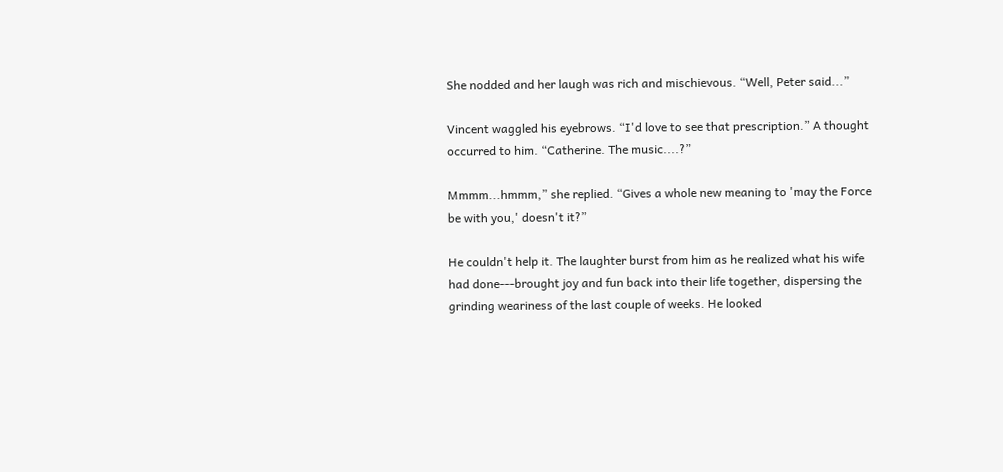She nodded and her laugh was rich and mischievous. “Well, Peter said...”

Vincent waggled his eyebrows. “I'd love to see that prescription.” A thought occurred to him. “Catherine. The music....?”

Mmmm...hmmm,” she replied. “Gives a whole new meaning to 'may the Force be with you,' doesn't it?”

He couldn't help it. The laughter burst from him as he realized what his wife had done---brought joy and fun back into their life together, dispersing the grinding weariness of the last couple of weeks. He looked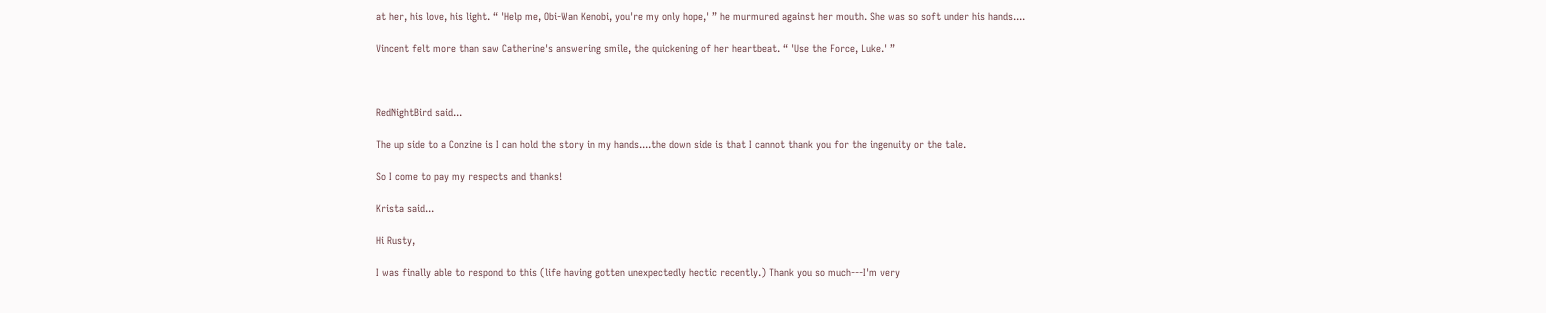at her, his love, his light. “ 'Help me, Obi-Wan Kenobi, you're my only hope,' ” he murmured against her mouth. She was so soft under his hands....

Vincent felt more than saw Catherine's answering smile, the quickening of her heartbeat. “ 'Use the Force, Luke.' ”



RedNightBird said...

The up side to a Conzine is I can hold the story in my hands....the down side is that I cannot thank you for the ingenuity or the tale.

So I come to pay my respects and thanks!

Krista said...

Hi Rusty,

I was finally able to respond to this (life having gotten unexpectedly hectic recently.) Thank you so much---I'm very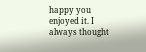happy you enjoyed it. I always thought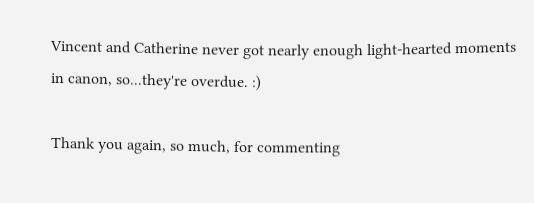Vincent and Catherine never got nearly enough light-hearted moments in canon, so...they're overdue. :)

Thank you again, so much, for commenting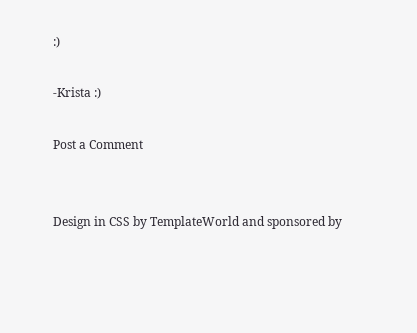:)

-Krista :)

Post a Comment


Design in CSS by TemplateWorld and sponsored by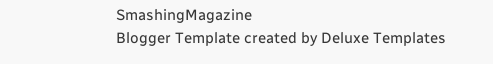SmashingMagazine
Blogger Template created by Deluxe Templates